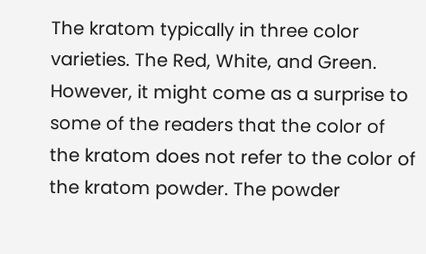The kratom typically in three color varieties. The Red, White, and Green. However, it might come as a surprise to some of the readers that the color of the kratom does not refer to the color of the kratom powder. The powder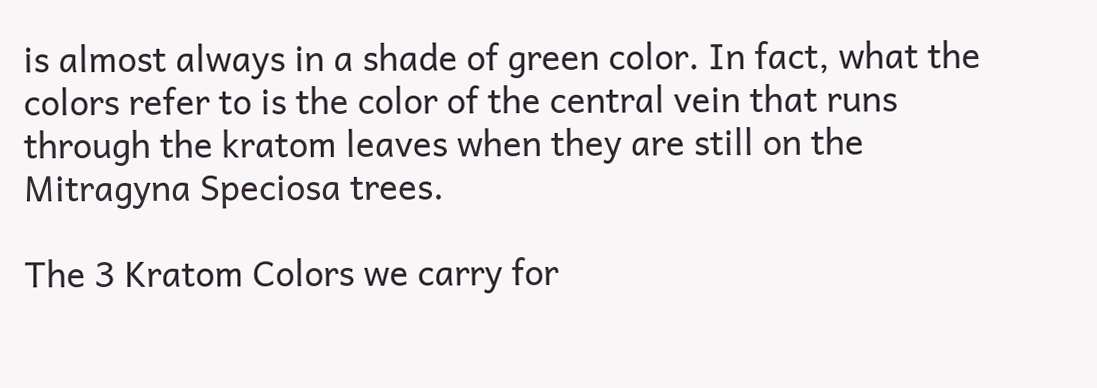is almost always in a shade of green color. In fact, what the colors refer to is the color of the central vein that runs through the kratom leaves when they are still on the Mitragyna Speciosa trees.

The 3 Kratom Colors we carry for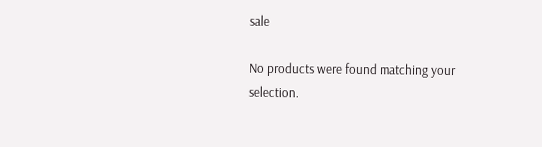sale

No products were found matching your selection.